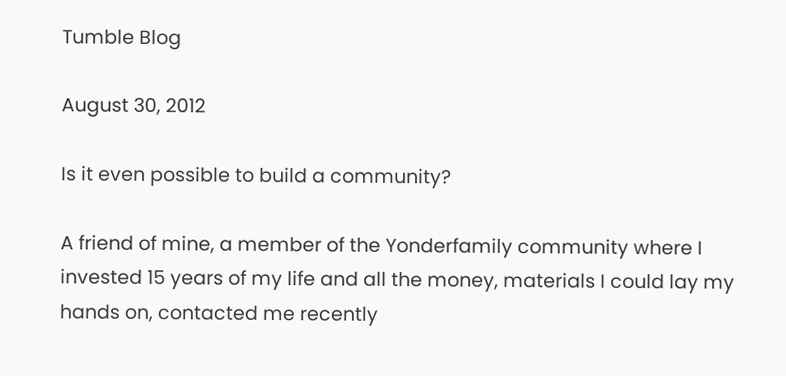Tumble Blog

August 30, 2012

Is it even possible to build a community?

A friend of mine, a member of the Yonderfamily community where I invested 15 years of my life and all the money, materials I could lay my hands on, contacted me recently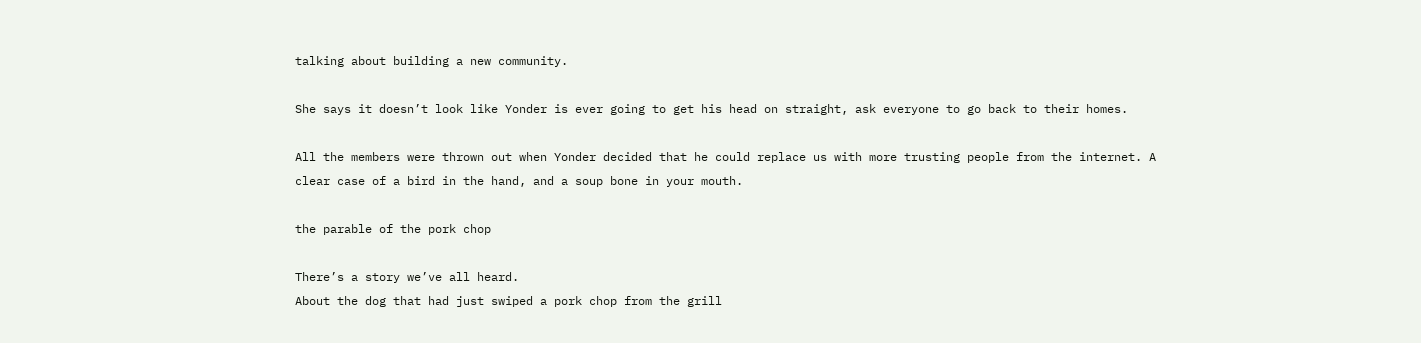talking about building a new community.

She says it doesn’t look like Yonder is ever going to get his head on straight, ask everyone to go back to their homes.

All the members were thrown out when Yonder decided that he could replace us with more trusting people from the internet. A clear case of a bird in the hand, and a soup bone in your mouth.

the parable of the pork chop

There’s a story we’ve all heard.
About the dog that had just swiped a pork chop from the grill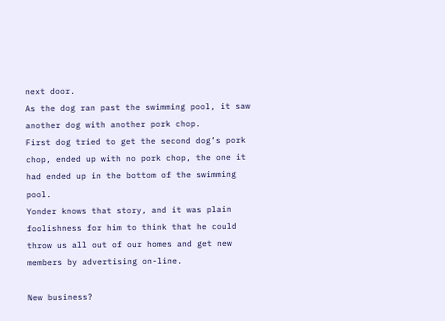next door.
As the dog ran past the swimming pool, it saw another dog with another pork chop.
First dog tried to get the second dog’s pork chop, ended up with no pork chop, the one it had ended up in the bottom of the swimming pool.
Yonder knows that story, and it was plain foolishness for him to think that he could throw us all out of our homes and get new members by advertising on-line.

New business?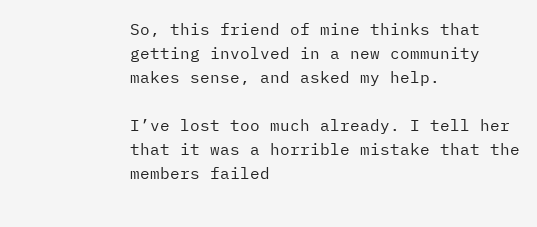So, this friend of mine thinks that getting involved in a new community makes sense, and asked my help.

I’ve lost too much already. I tell her that it was a horrible mistake that the members failed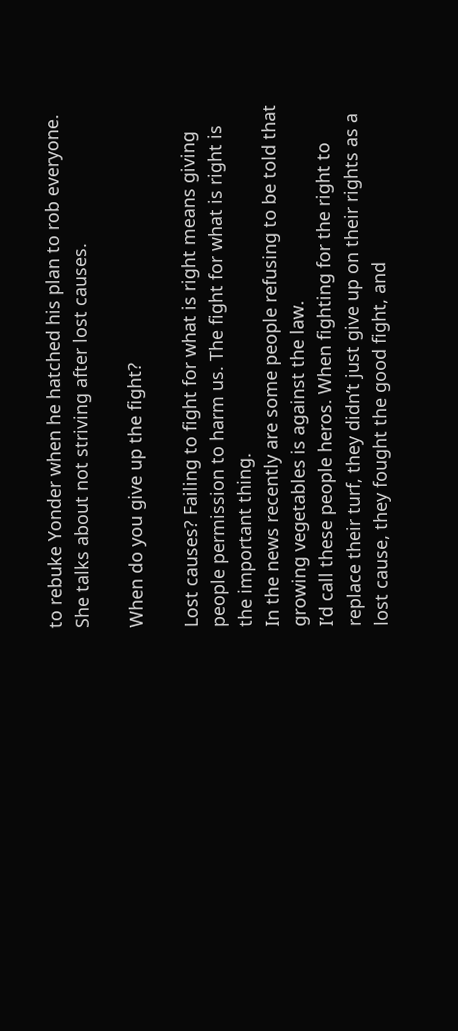to rebuke Yonder when he hatched his plan to rob everyone. She talks about not striving after lost causes.

When do you give up the fight?

Lost causes? Failing to fight for what is right means giving people permission to harm us. The fight for what is right is the important thing.
In the news recently are some people refusing to be told that growing vegetables is against the law.
I’d call these people heros. When fighting for the right to replace their turf, they didn’t just give up on their rights as a lost cause, they fought the good fight, and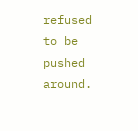refused to be pushed around.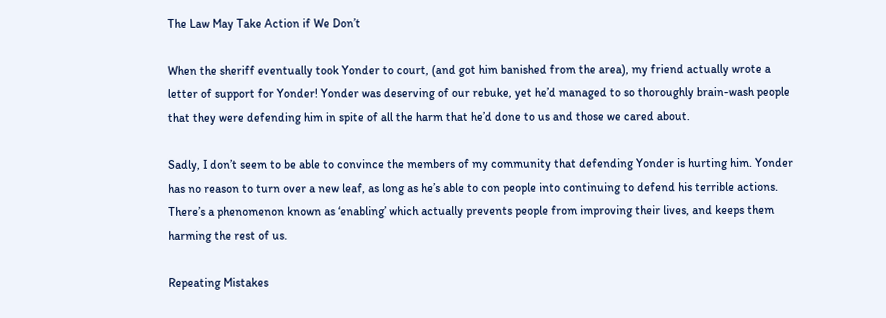The Law May Take Action if We Don’t

When the sheriff eventually took Yonder to court, (and got him banished from the area), my friend actually wrote a letter of support for Yonder! Yonder was deserving of our rebuke, yet he’d managed to so thoroughly brain-wash people that they were defending him in spite of all the harm that he’d done to us and those we cared about.

Sadly, I don’t seem to be able to convince the members of my community that defending Yonder is hurting him. Yonder has no reason to turn over a new leaf, as long as he’s able to con people into continuing to defend his terrible actions. There’s a phenomenon known as ‘enabling’ which actually prevents people from improving their lives, and keeps them harming the rest of us.

Repeating Mistakes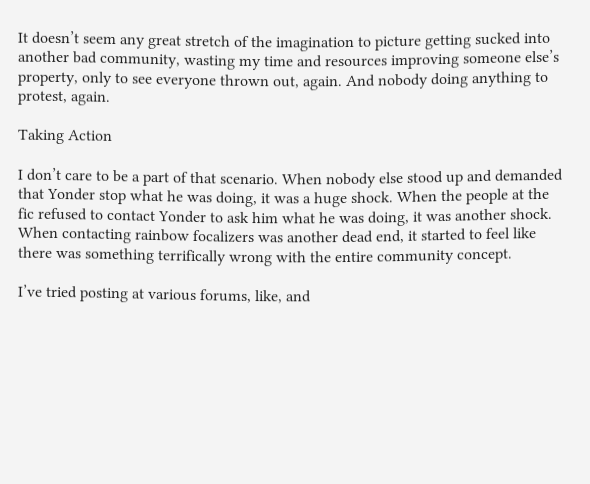It doesn’t seem any great stretch of the imagination to picture getting sucked into another bad community, wasting my time and resources improving someone else’s property, only to see everyone thrown out, again. And nobody doing anything to protest, again.

Taking Action

I don’t care to be a part of that scenario. When nobody else stood up and demanded that Yonder stop what he was doing, it was a huge shock. When the people at the fic refused to contact Yonder to ask him what he was doing, it was another shock. When contacting rainbow focalizers was another dead end, it started to feel like there was something terrifically wrong with the entire community concept.

I’ve tried posting at various forums, like, and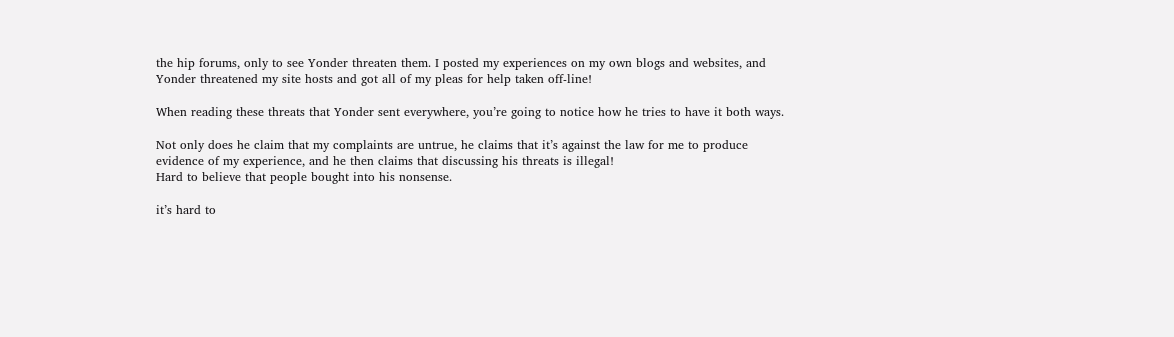the hip forums, only to see Yonder threaten them. I posted my experiences on my own blogs and websites, and Yonder threatened my site hosts and got all of my pleas for help taken off-line!

When reading these threats that Yonder sent everywhere, you’re going to notice how he tries to have it both ways.

Not only does he claim that my complaints are untrue, he claims that it’s against the law for me to produce evidence of my experience, and he then claims that discussing his threats is illegal!
Hard to believe that people bought into his nonsense.

it’s hard to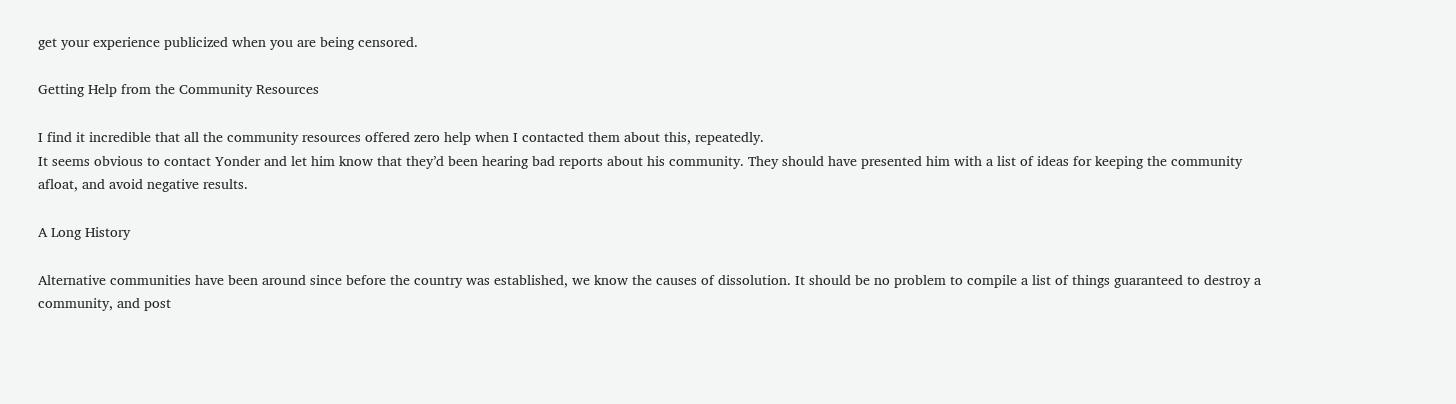get your experience publicized when you are being censored.

Getting Help from the Community Resources

I find it incredible that all the community resources offered zero help when I contacted them about this, repeatedly.
It seems obvious to contact Yonder and let him know that they’d been hearing bad reports about his community. They should have presented him with a list of ideas for keeping the community afloat, and avoid negative results.

A Long History

Alternative communities have been around since before the country was established, we know the causes of dissolution. It should be no problem to compile a list of things guaranteed to destroy a community, and post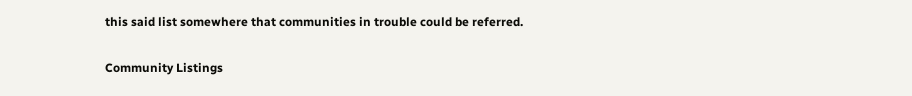this said list somewhere that communities in trouble could be referred.

Community Listings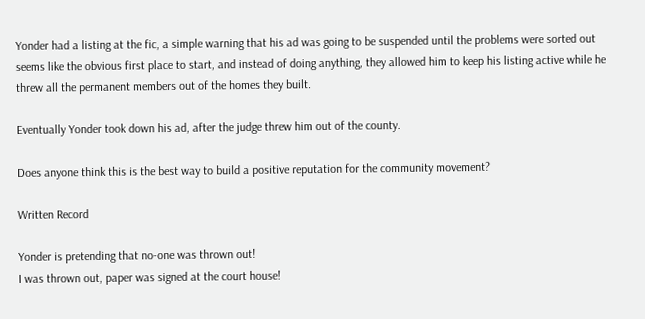Yonder had a listing at the fic, a simple warning that his ad was going to be suspended until the problems were sorted out seems like the obvious first place to start, and instead of doing anything, they allowed him to keep his listing active while he threw all the permanent members out of the homes they built.

Eventually Yonder took down his ad, after the judge threw him out of the county.

Does anyone think this is the best way to build a positive reputation for the community movement?

Written Record

Yonder is pretending that no-one was thrown out!
I was thrown out, paper was signed at the court house!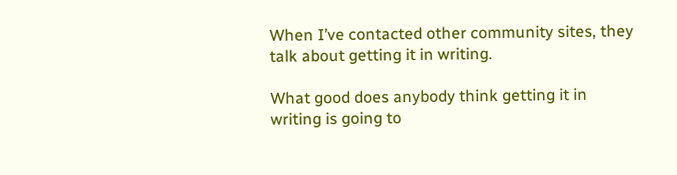When I’ve contacted other community sites, they talk about getting it in writing.

What good does anybody think getting it in writing is going to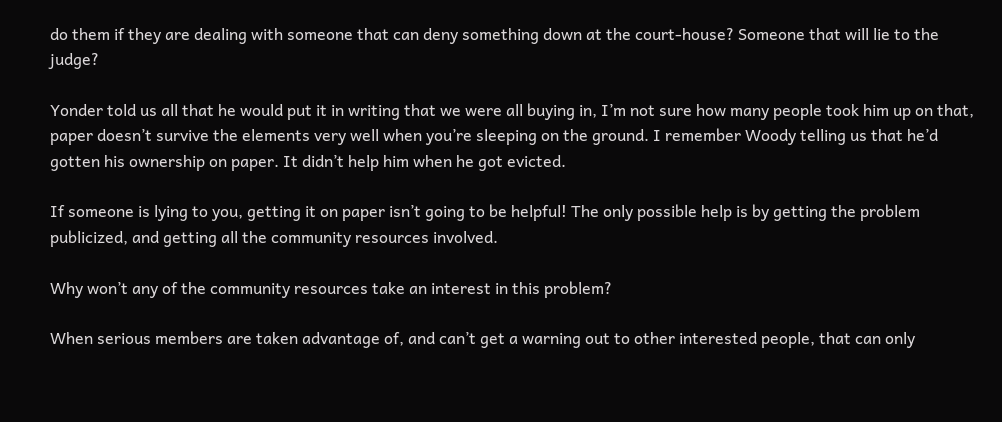do them if they are dealing with someone that can deny something down at the court-house? Someone that will lie to the judge?

Yonder told us all that he would put it in writing that we were all buying in, I’m not sure how many people took him up on that, paper doesn’t survive the elements very well when you’re sleeping on the ground. I remember Woody telling us that he’d gotten his ownership on paper. It didn’t help him when he got evicted.

If someone is lying to you, getting it on paper isn’t going to be helpful! The only possible help is by getting the problem publicized, and getting all the community resources involved.

Why won’t any of the community resources take an interest in this problem?

When serious members are taken advantage of, and can’t get a warning out to other interested people, that can only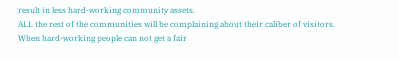result in less hard-working community assets.
ALL the rest of the communities will be complaining about their caliber of visitors.
When hard-working people can not get a fair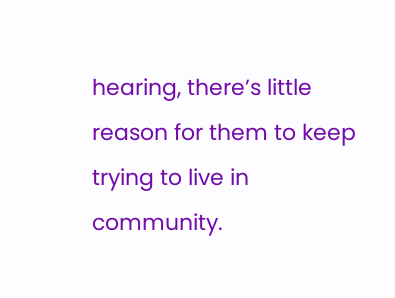hearing, there’s little reason for them to keep trying to live in community.